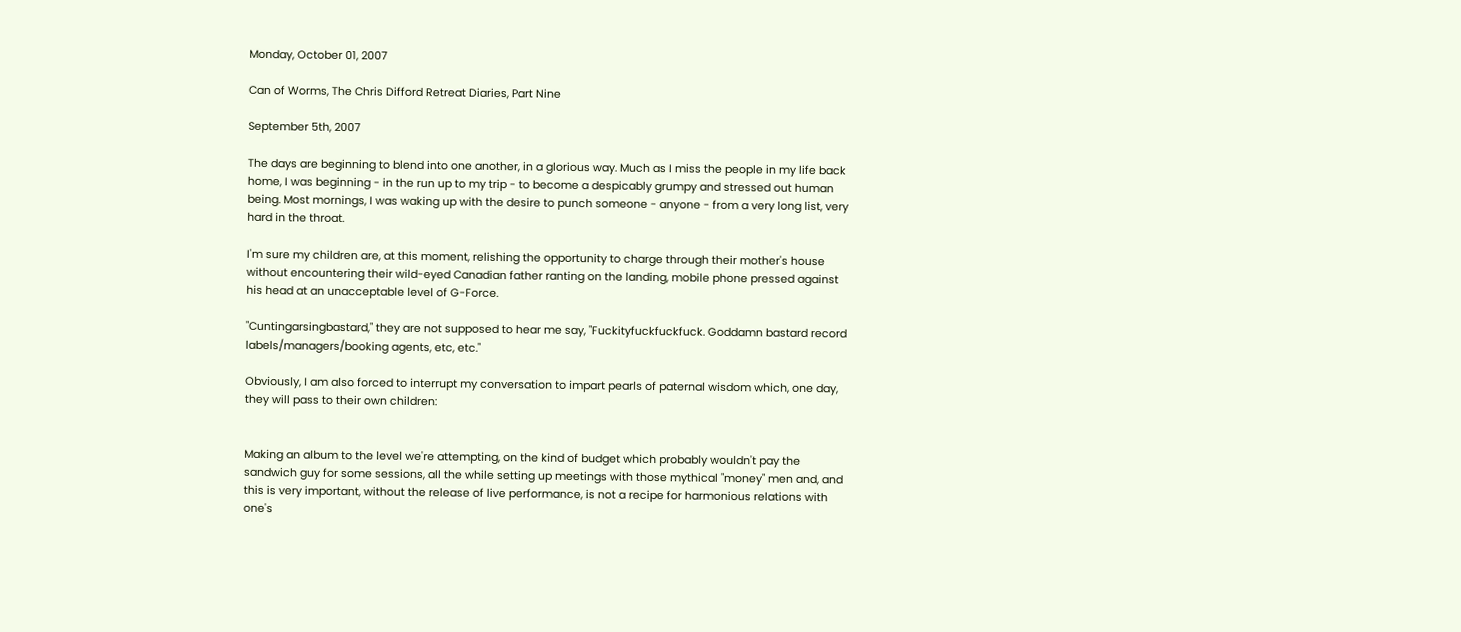Monday, October 01, 2007

Can of Worms, The Chris Difford Retreat Diaries, Part Nine

September 5th, 2007

The days are beginning to blend into one another, in a glorious way. Much as I miss the people in my life back home, I was beginning - in the run up to my trip - to become a despicably grumpy and stressed out human being. Most mornings, I was waking up with the desire to punch someone - anyone - from a very long list, very hard in the throat.

I'm sure my children are, at this moment, relishing the opportunity to charge through their mother's house without encountering their wild-eyed Canadian father ranting on the landing, mobile phone pressed against his head at an unacceptable level of G-Force.

"Cuntingarsingbastard," they are not supposed to hear me say, "Fuckityfuckfuckfuck. Goddamn bastard record labels/managers/booking agents, etc, etc."

Obviously, I am also forced to interrupt my conversation to impart pearls of paternal wisdom which, one day, they will pass to their own children:


Making an album to the level we're attempting, on the kind of budget which probably wouldn't pay the sandwich guy for some sessions, all the while setting up meetings with those mythical "money" men and, and this is very important, without the release of live performance, is not a recipe for harmonious relations with one's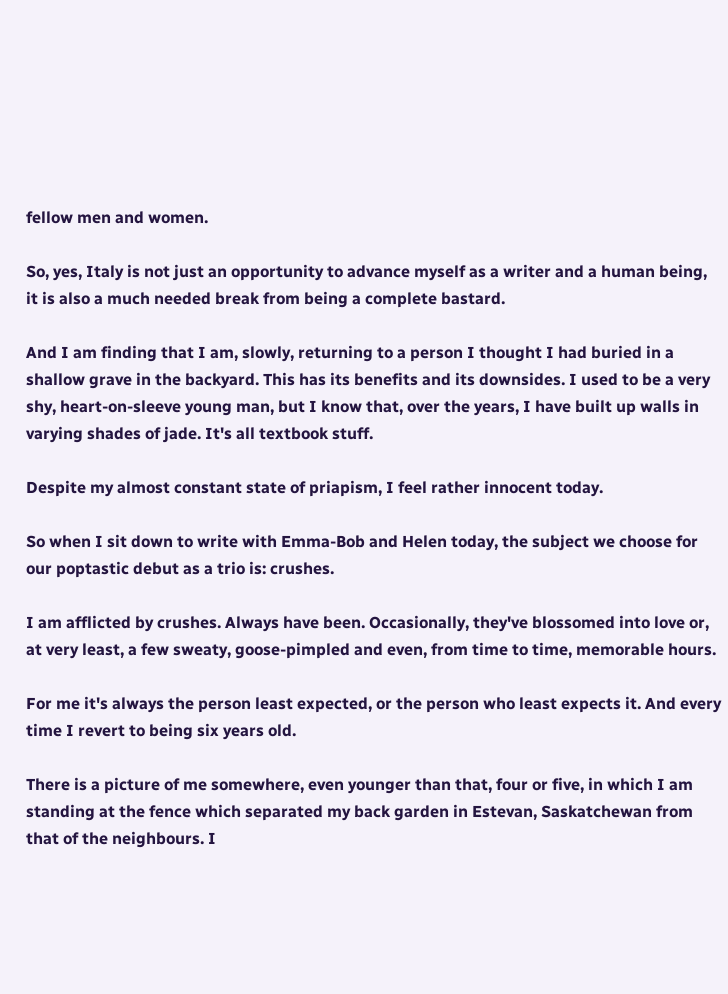fellow men and women.

So, yes, Italy is not just an opportunity to advance myself as a writer and a human being, it is also a much needed break from being a complete bastard.

And I am finding that I am, slowly, returning to a person I thought I had buried in a shallow grave in the backyard. This has its benefits and its downsides. I used to be a very shy, heart-on-sleeve young man, but I know that, over the years, I have built up walls in varying shades of jade. It's all textbook stuff.

Despite my almost constant state of priapism, I feel rather innocent today.

So when I sit down to write with Emma-Bob and Helen today, the subject we choose for our poptastic debut as a trio is: crushes.

I am afflicted by crushes. Always have been. Occasionally, they've blossomed into love or, at very least, a few sweaty, goose-pimpled and even, from time to time, memorable hours.

For me it's always the person least expected, or the person who least expects it. And every time I revert to being six years old.

There is a picture of me somewhere, even younger than that, four or five, in which I am standing at the fence which separated my back garden in Estevan, Saskatchewan from that of the neighbours. I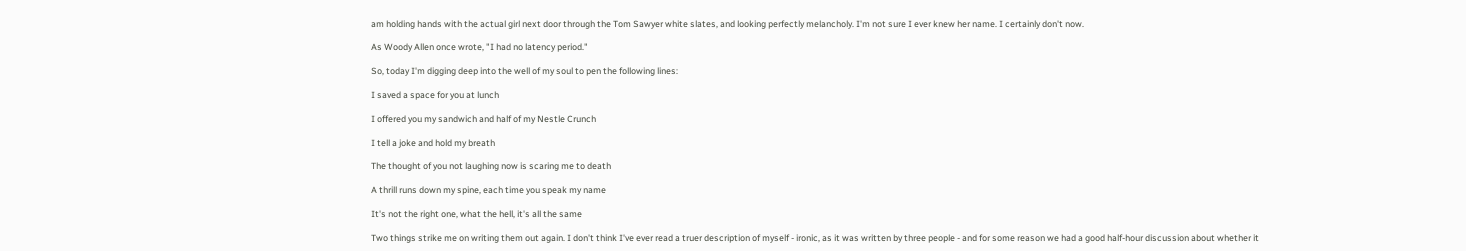am holding hands with the actual girl next door through the Tom Sawyer white slates, and looking perfectly melancholy. I'm not sure I ever knew her name. I certainly don't now.

As Woody Allen once wrote, "I had no latency period."

So, today I'm digging deep into the well of my soul to pen the following lines:

I saved a space for you at lunch

I offered you my sandwich and half of my Nestle Crunch

I tell a joke and hold my breath

The thought of you not laughing now is scaring me to death

A thrill runs down my spine, each time you speak my name

It's not the right one, what the hell, it's all the same

Two things strike me on writing them out again. I don't think I've ever read a truer description of myself - ironic, as it was written by three people - and for some reason we had a good half-hour discussion about whether it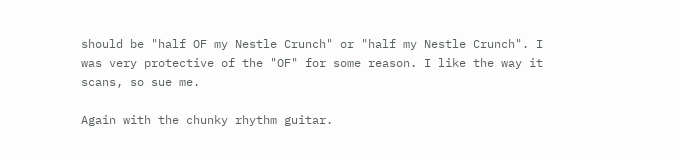should be "half OF my Nestle Crunch" or "half my Nestle Crunch". I was very protective of the "OF" for some reason. I like the way it scans, so sue me.

Again with the chunky rhythm guitar.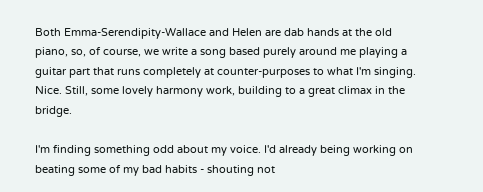Both Emma-Serendipity-Wallace and Helen are dab hands at the old piano, so, of course, we write a song based purely around me playing a guitar part that runs completely at counter-purposes to what I'm singing. Nice. Still, some lovely harmony work, building to a great climax in the bridge.

I'm finding something odd about my voice. I'd already being working on beating some of my bad habits - shouting not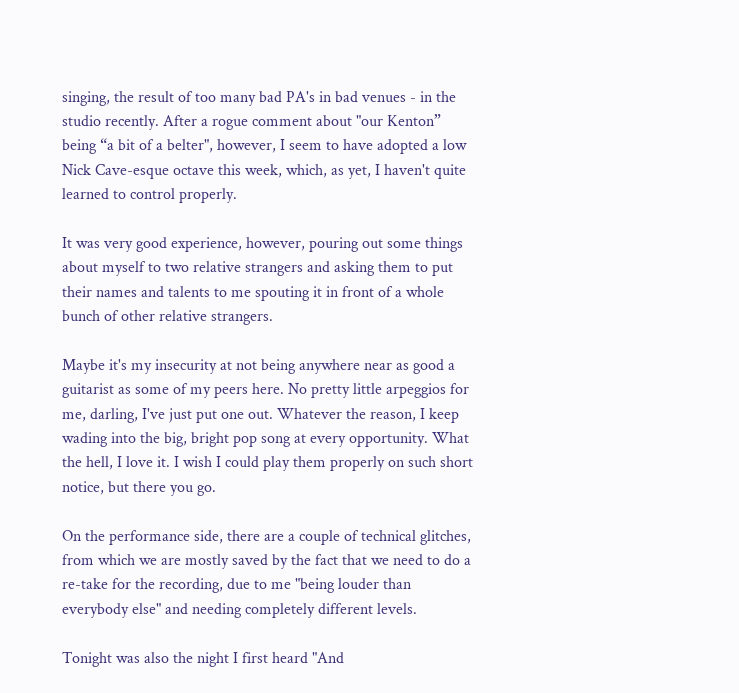singing, the result of too many bad PA's in bad venues - in the studio recently. After a rogue comment about "our Kenton” being “a bit of a belter", however, I seem to have adopted a low Nick Cave-esque octave this week, which, as yet, I haven't quite learned to control properly.

It was very good experience, however, pouring out some things about myself to two relative strangers and asking them to put their names and talents to me spouting it in front of a whole bunch of other relative strangers.

Maybe it's my insecurity at not being anywhere near as good a guitarist as some of my peers here. No pretty little arpeggios for me, darling, I've just put one out. Whatever the reason, I keep wading into the big, bright pop song at every opportunity. What the hell, I love it. I wish I could play them properly on such short notice, but there you go.

On the performance side, there are a couple of technical glitches, from which we are mostly saved by the fact that we need to do a re-take for the recording, due to me "being louder than everybody else" and needing completely different levels.

Tonight was also the night I first heard "And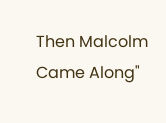Then Malcolm Came Along"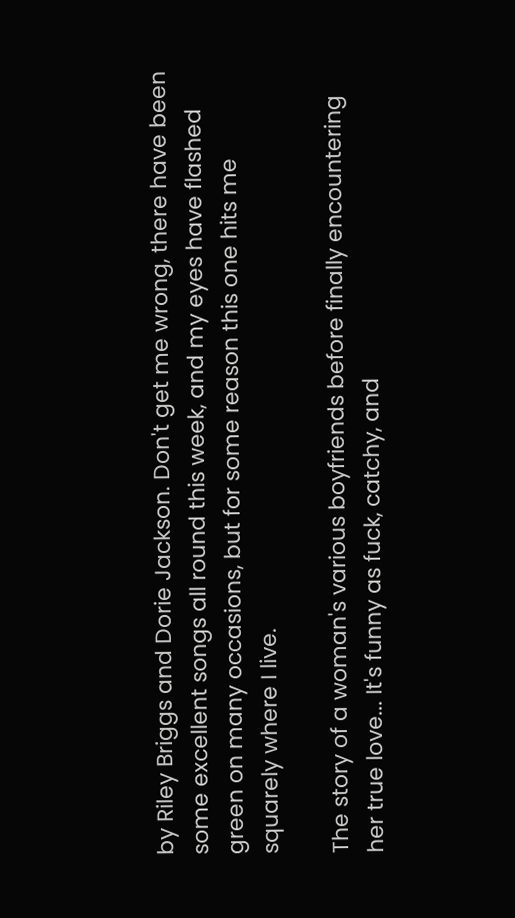by Riley Briggs and Dorie Jackson. Don't get me wrong, there have been some excellent songs all round this week, and my eyes have flashed green on many occasions, but for some reason this one hits me squarely where I live.

The story of a woman's various boyfriends before finally encountering her true love... It's funny as fuck, catchy, and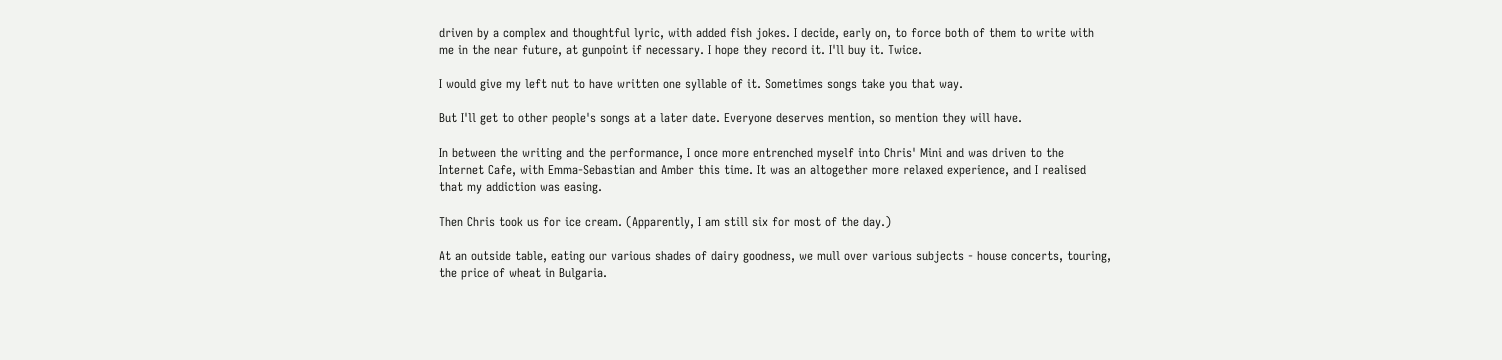driven by a complex and thoughtful lyric, with added fish jokes. I decide, early on, to force both of them to write with me in the near future, at gunpoint if necessary. I hope they record it. I'll buy it. Twice.

I would give my left nut to have written one syllable of it. Sometimes songs take you that way.

But I'll get to other people's songs at a later date. Everyone deserves mention, so mention they will have.

In between the writing and the performance, I once more entrenched myself into Chris' Mini and was driven to the Internet Cafe, with Emma-Sebastian and Amber this time. It was an altogether more relaxed experience, and I realised that my addiction was easing.

Then Chris took us for ice cream. (Apparently, I am still six for most of the day.)

At an outside table, eating our various shades of dairy goodness, we mull over various subjects - house concerts, touring, the price of wheat in Bulgaria.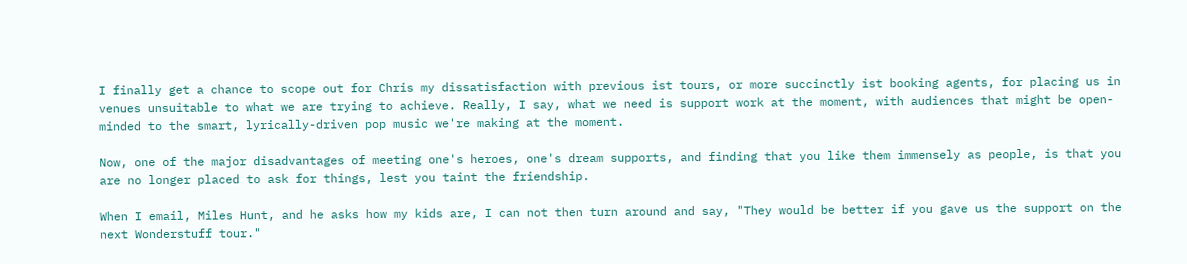I finally get a chance to scope out for Chris my dissatisfaction with previous ist tours, or more succinctly ist booking agents, for placing us in venues unsuitable to what we are trying to achieve. Really, I say, what we need is support work at the moment, with audiences that might be open-minded to the smart, lyrically-driven pop music we're making at the moment.

Now, one of the major disadvantages of meeting one's heroes, one's dream supports, and finding that you like them immensely as people, is that you are no longer placed to ask for things, lest you taint the friendship.

When I email, Miles Hunt, and he asks how my kids are, I can not then turn around and say, "They would be better if you gave us the support on the next Wonderstuff tour."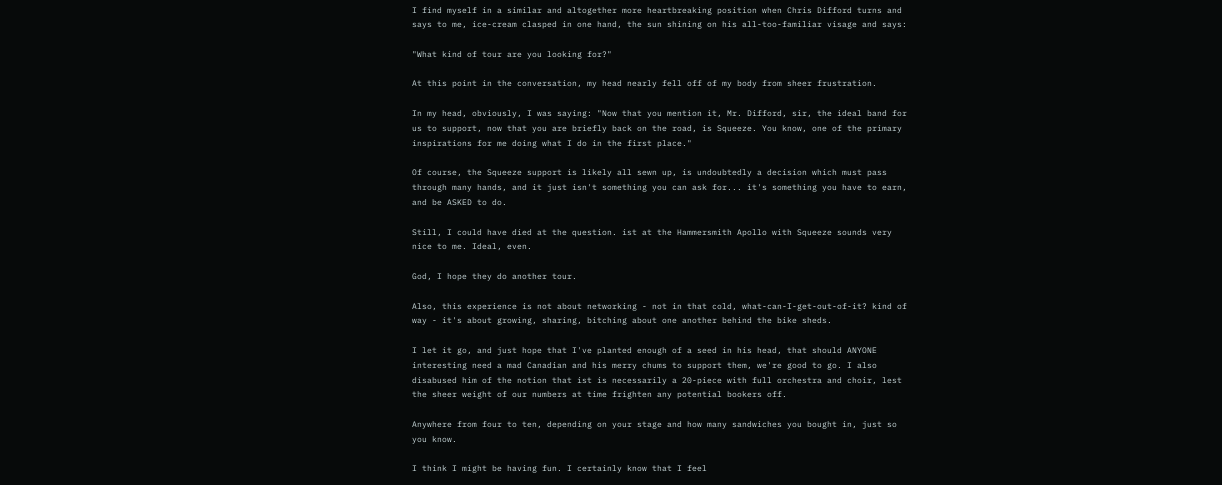I find myself in a similar and altogether more heartbreaking position when Chris Difford turns and says to me, ice-cream clasped in one hand, the sun shining on his all-too-familiar visage and says:

"What kind of tour are you looking for?"

At this point in the conversation, my head nearly fell off of my body from sheer frustration.

In my head, obviously, I was saying: "Now that you mention it, Mr. Difford, sir, the ideal band for us to support, now that you are briefly back on the road, is Squeeze. You know, one of the primary inspirations for me doing what I do in the first place."

Of course, the Squeeze support is likely all sewn up, is undoubtedly a decision which must pass through many hands, and it just isn't something you can ask for... it's something you have to earn, and be ASKED to do.

Still, I could have died at the question. ist at the Hammersmith Apollo with Squeeze sounds very nice to me. Ideal, even.

God, I hope they do another tour.

Also, this experience is not about networking - not in that cold, what-can-I-get-out-of-it? kind of way - it's about growing, sharing, bitching about one another behind the bike sheds.

I let it go, and just hope that I've planted enough of a seed in his head, that should ANYONE interesting need a mad Canadian and his merry chums to support them, we're good to go. I also disabused him of the notion that ist is necessarily a 20-piece with full orchestra and choir, lest the sheer weight of our numbers at time frighten any potential bookers off.

Anywhere from four to ten, depending on your stage and how many sandwiches you bought in, just so you know.

I think I might be having fun. I certainly know that I feel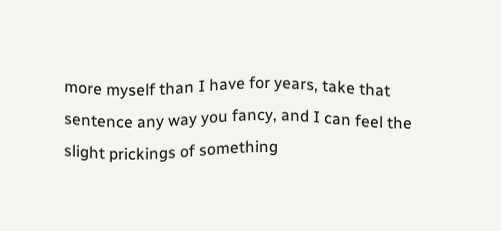more myself than I have for years, take that sentence any way you fancy, and I can feel the slight prickings of something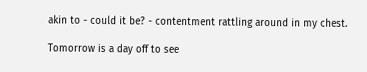akin to - could it be? - contentment rattling around in my chest.

Tomorrow is a day off to see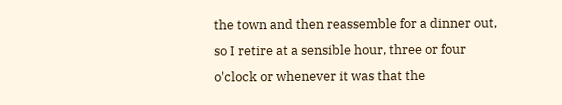the town and then reassemble for a dinner out, so I retire at a sensible hour, three or four o'clock or whenever it was that the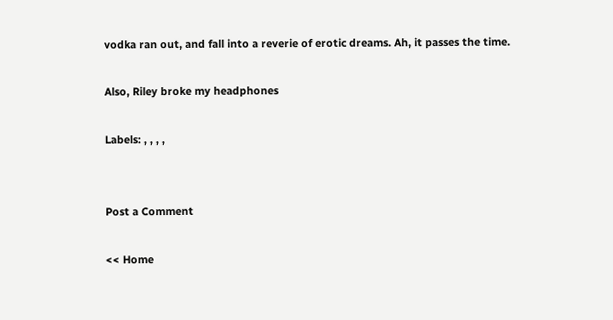vodka ran out, and fall into a reverie of erotic dreams. Ah, it passes the time.

Also, Riley broke my headphones

Labels: , , , ,


Post a Comment

<< Home